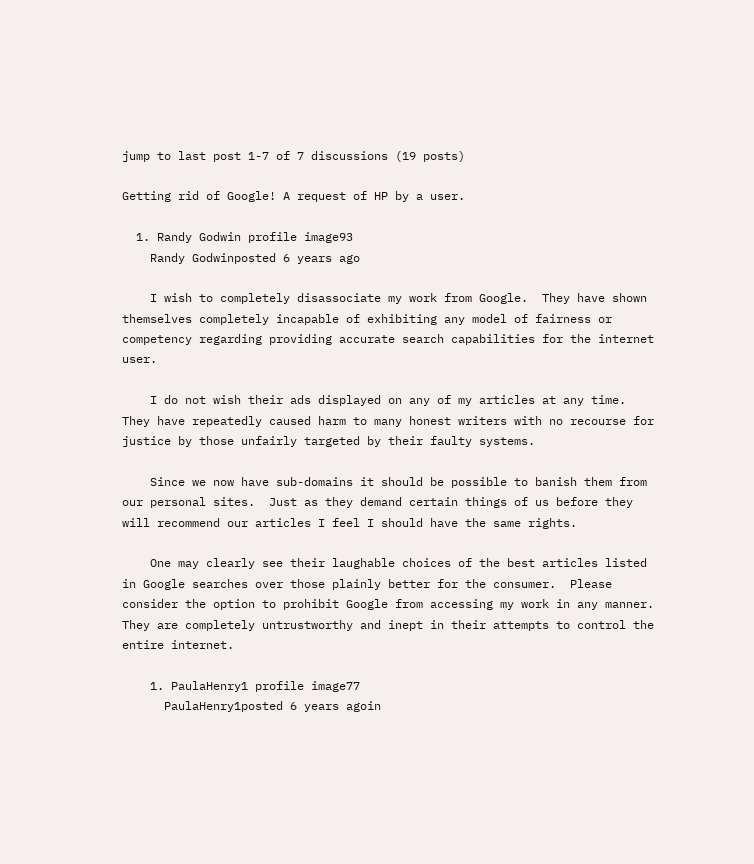jump to last post 1-7 of 7 discussions (19 posts)

Getting rid of Google! A request of HP by a user.

  1. Randy Godwin profile image93
    Randy Godwinposted 6 years ago

    I wish to completely disassociate my work from Google.  They have shown themselves completely incapable of exhibiting any model of fairness or competency regarding providing accurate search capabilities for the internet user.

    I do not wish their ads displayed on any of my articles at any time.  They have repeatedly caused harm to many honest writers with no recourse for justice by those unfairly targeted by their faulty systems.

    Since we now have sub-domains it should be possible to banish them from our personal sites.  Just as they demand certain things of us before they will recommend our articles I feel I should have the same rights.

    One may clearly see their laughable choices of the best articles listed in Google searches over those plainly better for the consumer.  Please consider the option to prohibit Google from accessing my work in any manner.  They are completely untrustworthy and inept in their attempts to control the entire internet.

    1. PaulaHenry1 profile image77
      PaulaHenry1posted 6 years agoin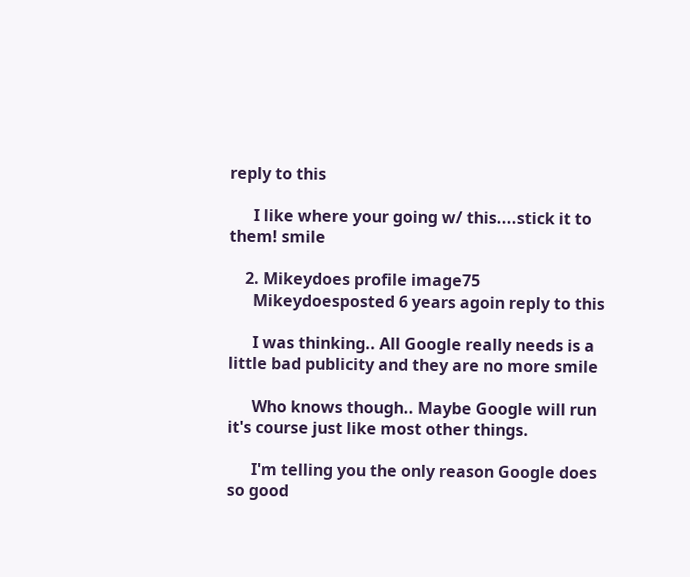reply to this

      I like where your going w/ this....stick it to them! smile

    2. Mikeydoes profile image75
      Mikeydoesposted 6 years agoin reply to this

      I was thinking.. All Google really needs is a little bad publicity and they are no more smile

      Who knows though.. Maybe Google will run it's course just like most other things.

      I'm telling you the only reason Google does so good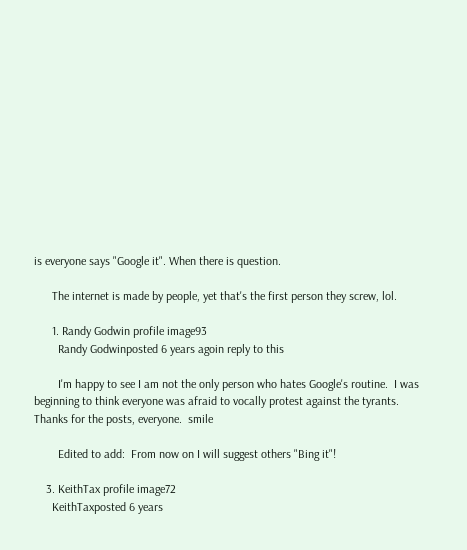is everyone says "Google it". When there is question.

      The internet is made by people, yet that's the first person they screw, lol.

      1. Randy Godwin profile image93
        Randy Godwinposted 6 years agoin reply to this

        I'm happy to see I am not the only person who hates Google's routine.  I was beginning to think everyone was afraid to vocally protest against the tyrants.  Thanks for the posts, everyone.  smile

        Edited to add:  From now on I will suggest others "Bing it"!

    3. KeithTax profile image72
      KeithTaxposted 6 years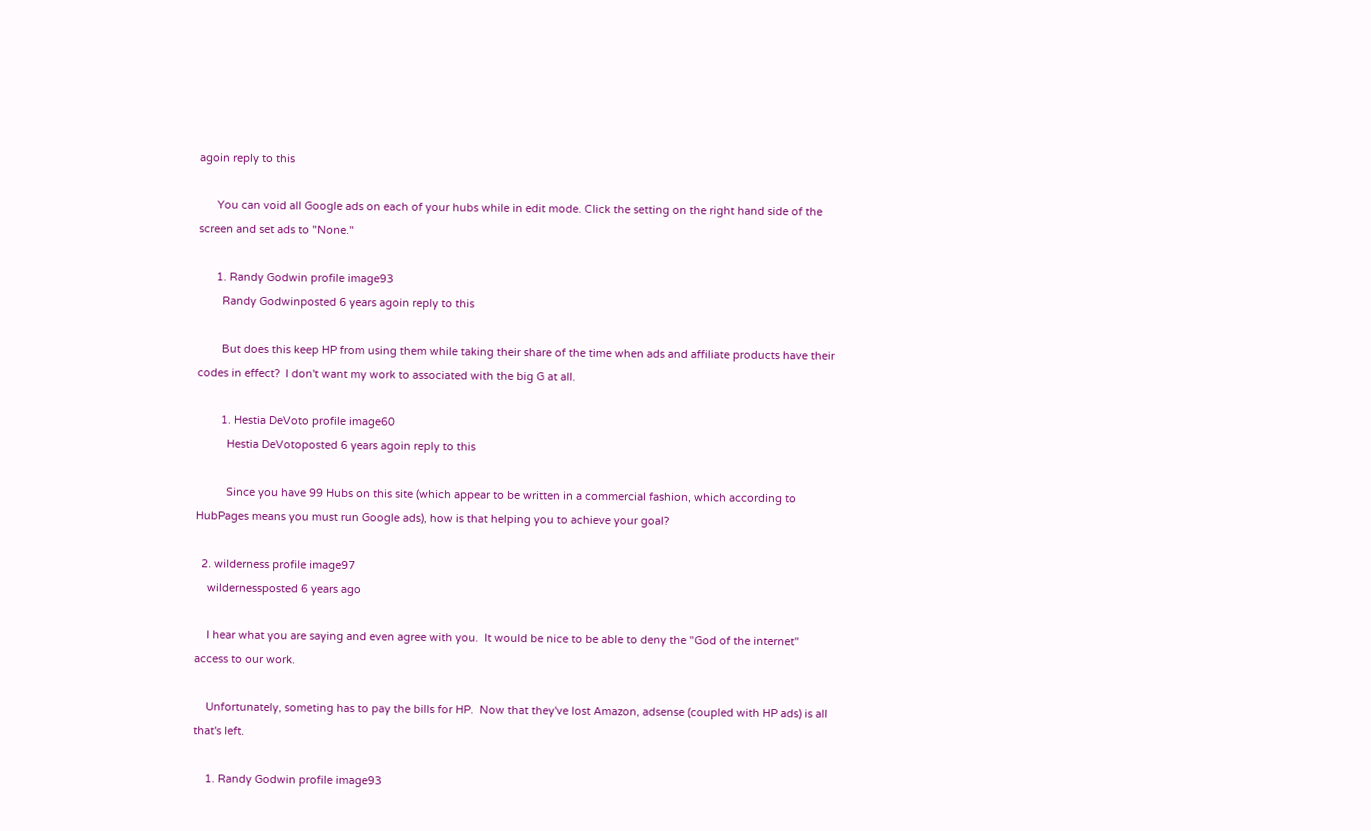agoin reply to this

      You can void all Google ads on each of your hubs while in edit mode. Click the setting on the right hand side of the screen and set ads to "None."

      1. Randy Godwin profile image93
        Randy Godwinposted 6 years agoin reply to this

        But does this keep HP from using them while taking their share of the time when ads and affiliate products have their codes in effect?  I don't want my work to associated with the big G at all.

        1. Hestia DeVoto profile image60
          Hestia DeVotoposted 6 years agoin reply to this

          Since you have 99 Hubs on this site (which appear to be written in a commercial fashion, which according to HubPages means you must run Google ads), how is that helping you to achieve your goal?

  2. wilderness profile image97
    wildernessposted 6 years ago

    I hear what you are saying and even agree with you.  It would be nice to be able to deny the "God of the internet" access to our work.

    Unfortunately, someting has to pay the bills for HP.  Now that they've lost Amazon, adsense (coupled with HP ads) is all that's left.

    1. Randy Godwin profile image93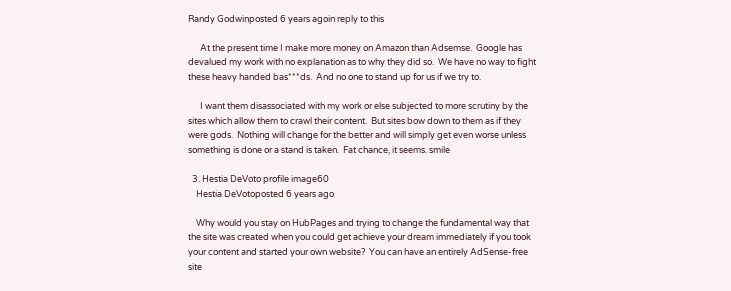Randy Godwinposted 6 years agoin reply to this

      At the present time I make more money on Amazon than Adsemse.  Google has devalued my work with no explanation as to why they did so.  We have no way to fight these heavy handed bas***ds.  And no one to stand up for us if we try to.

      I want them disassociated with my work or else subjected to more scrutiny by the sites which allow them to crawl their content.  But sites bow down to them as if they were gods.  Nothing will change for the better and will simply get even worse unless something is done or a stand is taken.  Fat chance, it seems. smile

  3. Hestia DeVoto profile image60
    Hestia DeVotoposted 6 years ago

    Why would you stay on HubPages and trying to change the fundamental way that the site was created when you could get achieve your dream immediately if you took your content and started your own website?  You can have an entirely AdSense-free site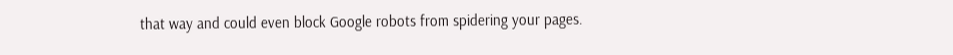that way and could even block Google robots from spidering your pages.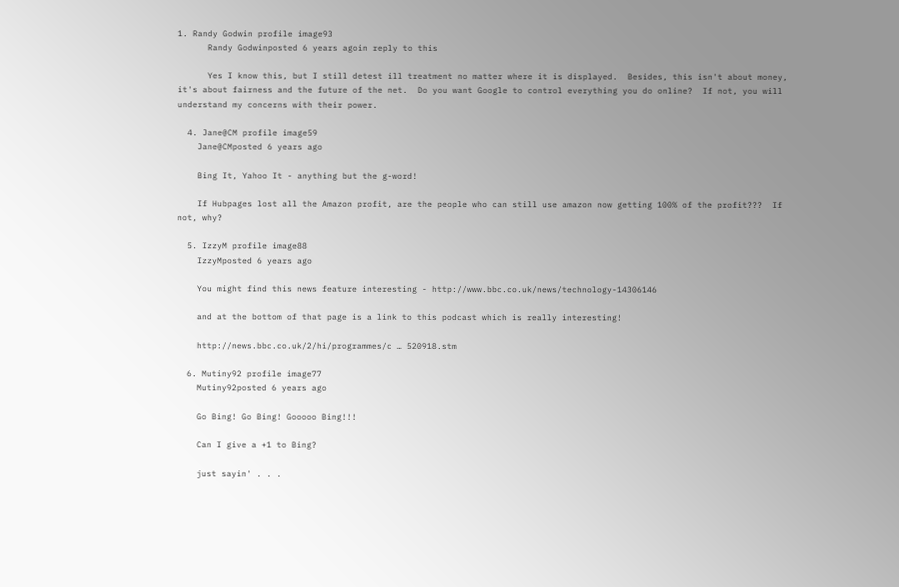1. Randy Godwin profile image93
      Randy Godwinposted 6 years agoin reply to this

      Yes I know this, but I still detest ill treatment no matter where it is displayed.  Besides, this isn't about money, it's about fairness and the future of the net.  Do you want Google to control everything you do online?  If not, you will understand my concerns with their power.

  4. Jane@CM profile image59
    Jane@CMposted 6 years ago

    Bing It, Yahoo It - anything but the g-word!

    If Hubpages lost all the Amazon profit, are the people who can still use amazon now getting 100% of the profit???  If not, why?

  5. IzzyM profile image88
    IzzyMposted 6 years ago

    You might find this news feature interesting - http://www.bbc.co.uk/news/technology-14306146

    and at the bottom of that page is a link to this podcast which is really interesting!

    http://news.bbc.co.uk/2/hi/programmes/c … 520918.stm

  6. Mutiny92 profile image77
    Mutiny92posted 6 years ago

    Go Bing! Go Bing! Gooooo Bing!!!

    Can I give a +1 to Bing?

    just sayin' . . .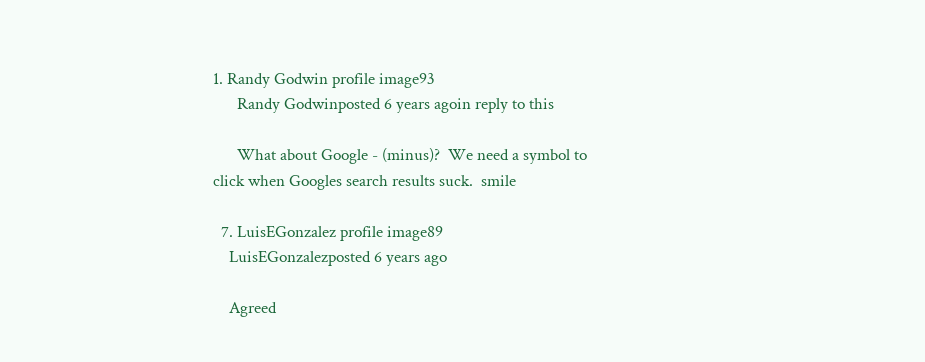1. Randy Godwin profile image93
      Randy Godwinposted 6 years agoin reply to this

      What about Google - (minus)?  We need a symbol to click when Googles search results suck.  smile

  7. LuisEGonzalez profile image89
    LuisEGonzalezposted 6 years ago

    Agreed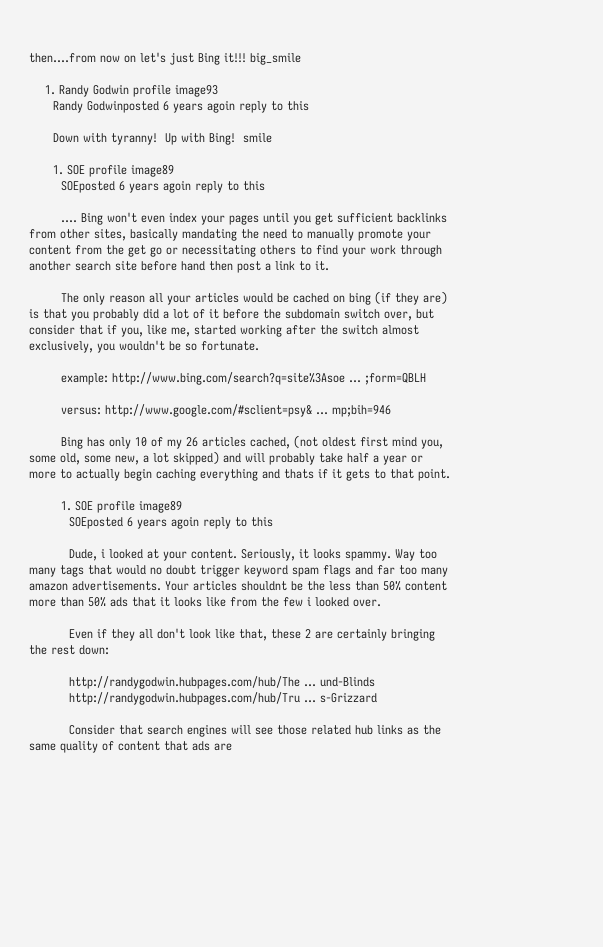then....from now on let's just Bing it!!! big_smile

    1. Randy Godwin profile image93
      Randy Godwinposted 6 years agoin reply to this

      Down with tyranny!  Up with Bing!  smile

      1. SOE profile image89
        SOEposted 6 years agoin reply to this

        .... Bing won't even index your pages until you get sufficient backlinks from other sites, basically mandating the need to manually promote your content from the get go or necessitating others to find your work through another search site before hand then post a link to it.

        The only reason all your articles would be cached on bing (if they are) is that you probably did a lot of it before the subdomain switch over, but consider that if you, like me, started working after the switch almost exclusively, you wouldn't be so fortunate.

        example: http://www.bing.com/search?q=site%3Asoe … ;form=QBLH

        versus: http://www.google.com/#sclient=psy& … mp;bih=946

        Bing has only 10 of my 26 articles cached, (not oldest first mind you, some old, some new, a lot skipped) and will probably take half a year or more to actually begin caching everything and thats if it gets to that point.

        1. SOE profile image89
          SOEposted 6 years agoin reply to this

          Dude, i looked at your content. Seriously, it looks spammy. Way too many tags that would no doubt trigger keyword spam flags and far too many amazon advertisements. Your articles shouldnt be the less than 50% content more than 50% ads that it looks like from the few i looked over.

          Even if they all don't look like that, these 2 are certainly bringing the rest down:

          http://randygodwin.hubpages.com/hub/The … und-Blinds
          http://randygodwin.hubpages.com/hub/Tru … s-Grizzard

          Consider that search engines will see those related hub links as the same quality of content that ads are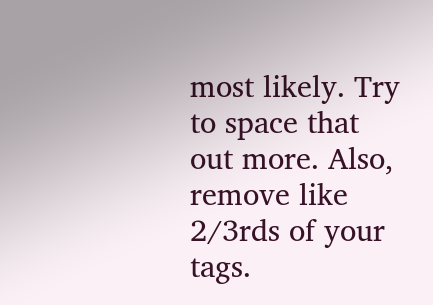most likely. Try to space that out more. Also, remove like 2/3rds of your tags.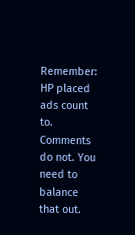Remember: HP placed ads count to. Comments do not. You need to balance that out.